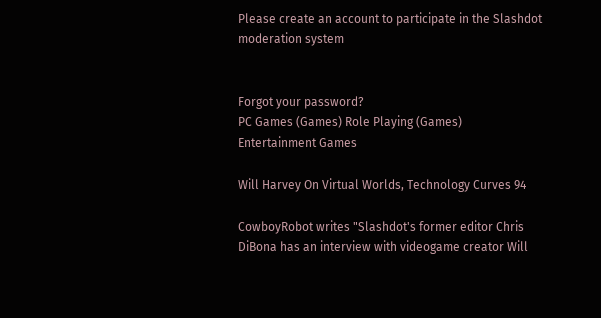Please create an account to participate in the Slashdot moderation system


Forgot your password?
PC Games (Games) Role Playing (Games) Entertainment Games

Will Harvey On Virtual Worlds, Technology Curves 94

CowboyRobot writes "Slashdot's former editor Chris DiBona has an interview with videogame creator Will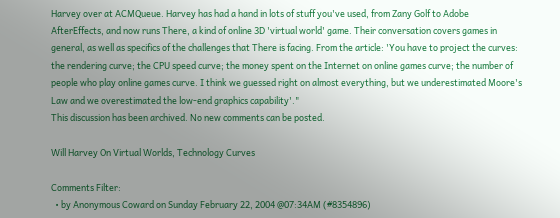Harvey over at ACMQueue. Harvey has had a hand in lots of stuff you've used, from Zany Golf to Adobe AfterEffects, and now runs There, a kind of online 3D 'virtual world' game. Their conversation covers games in general, as well as specifics of the challenges that There is facing. From the article: 'You have to project the curves: the rendering curve; the CPU speed curve; the money spent on the Internet on online games curve; the number of people who play online games curve. I think we guessed right on almost everything, but we underestimated Moore's Law and we overestimated the low-end graphics capability'."
This discussion has been archived. No new comments can be posted.

Will Harvey On Virtual Worlds, Technology Curves

Comments Filter:
  • by Anonymous Coward on Sunday February 22, 2004 @07:34AM (#8354896)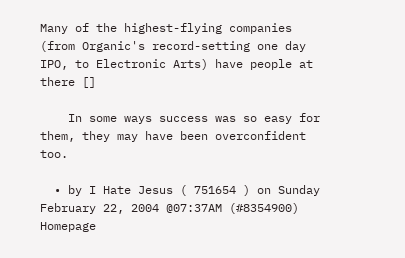Many of the highest-flying companies (from Organic's record-setting one day IPO, to Electronic Arts) have people at there []

    In some ways success was so easy for them, they may have been overconfident too.

  • by I Hate Jesus ( 751654 ) on Sunday February 22, 2004 @07:37AM (#8354900) Homepage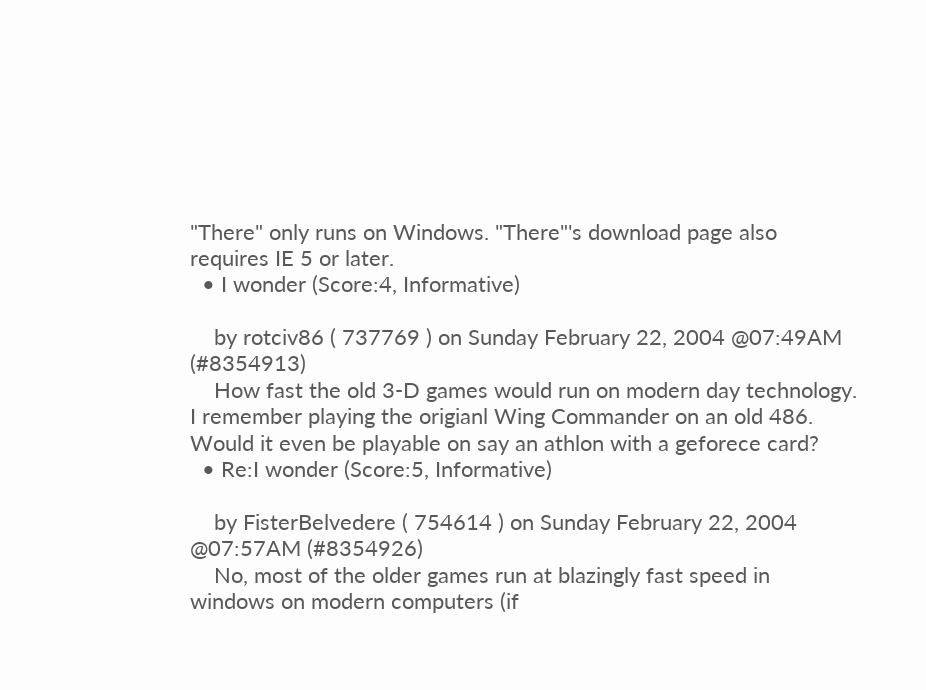"There" only runs on Windows. "There"'s download page also requires IE 5 or later.
  • I wonder (Score:4, Informative)

    by rotciv86 ( 737769 ) on Sunday February 22, 2004 @07:49AM (#8354913)
    How fast the old 3-D games would run on modern day technology. I remember playing the origianl Wing Commander on an old 486. Would it even be playable on say an athlon with a geforece card?
  • Re:I wonder (Score:5, Informative)

    by FisterBelvedere ( 754614 ) on Sunday February 22, 2004 @07:57AM (#8354926)
    No, most of the older games run at blazingly fast speed in windows on modern computers (if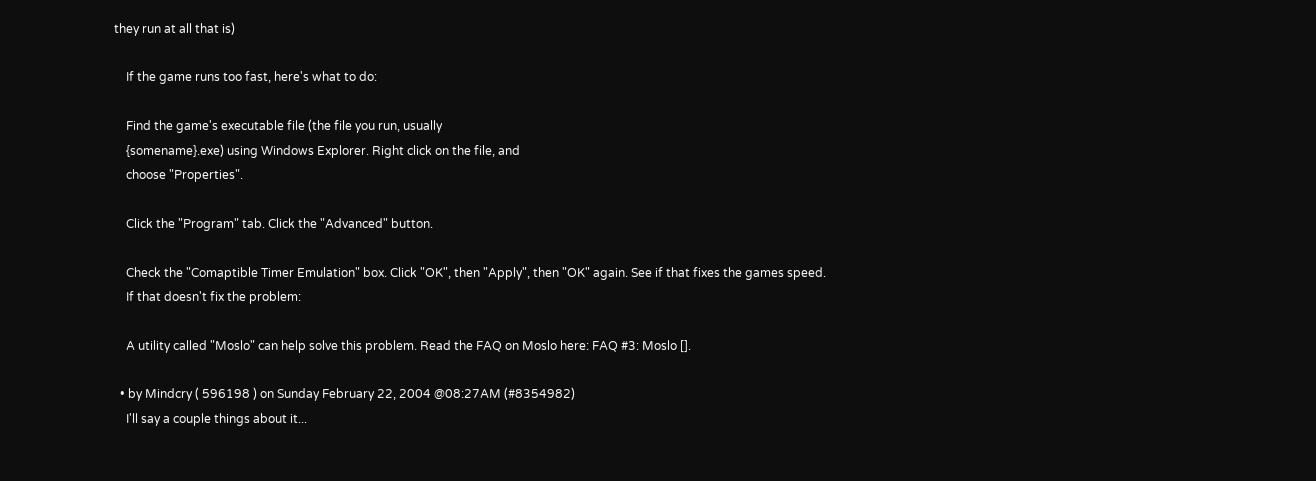they run at all that is)

    If the game runs too fast, here's what to do:

    Find the game's executable file (the file you run, usually
    {somename}.exe) using Windows Explorer. Right click on the file, and
    choose "Properties".

    Click the "Program" tab. Click the "Advanced" button.

    Check the "Comaptible Timer Emulation" box. Click "OK", then "Apply", then "OK" again. See if that fixes the games speed.
    If that doesn't fix the problem:

    A utility called "Moslo" can help solve this problem. Read the FAQ on Moslo here: FAQ #3: Moslo [].

  • by Mindcry ( 596198 ) on Sunday February 22, 2004 @08:27AM (#8354982)
    I'll say a couple things about it...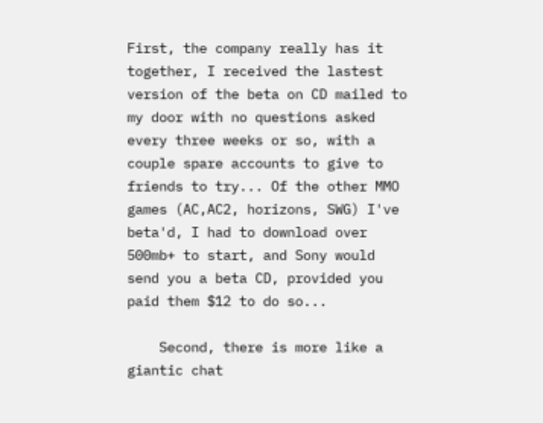First, the company really has it together, I received the lastest version of the beta on CD mailed to my door with no questions asked every three weeks or so, with a couple spare accounts to give to friends to try... Of the other MMO games (AC,AC2, horizons, SWG) I've beta'd, I had to download over 500mb+ to start, and Sony would send you a beta CD, provided you paid them $12 to do so...

    Second, there is more like a giantic chat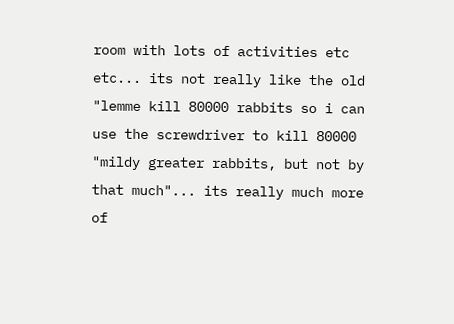room with lots of activities etc etc... its not really like the old "lemme kill 80000 rabbits so i can use the screwdriver to kill 80000 "mildy greater rabbits, but not by that much"... its really much more of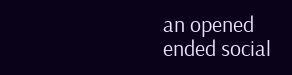an opened ended social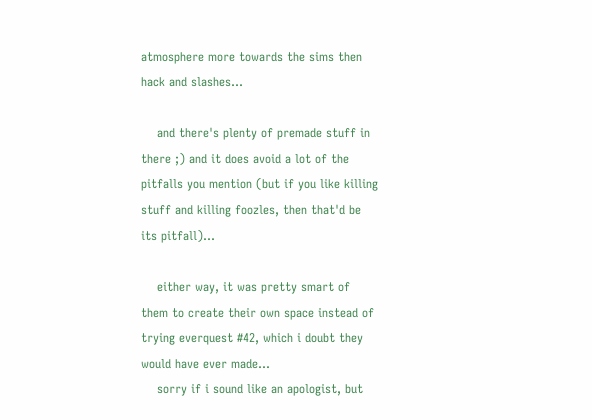atmosphere more towards the sims then hack and slashes...

    and there's plenty of premade stuff in there ;) and it does avoid a lot of the pitfalls you mention (but if you like killing stuff and killing foozles, then that'd be its pitfall)...

    either way, it was pretty smart of them to create their own space instead of trying everquest #42, which i doubt they would have ever made...
    sorry if i sound like an apologist, but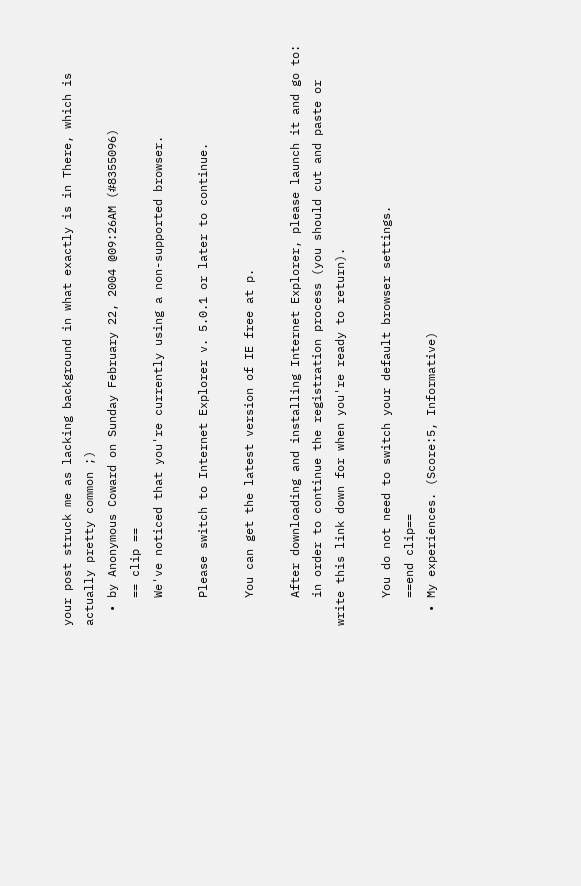your post struck me as lacking background in what exactly is in There, which is actually pretty common ;)
  • by Anonymous Coward on Sunday February 22, 2004 @09:26AM (#8355096)
    == clip ==
    We've noticed that you're currently using a non-supported browser.

    Please switch to Internet Explorer v. 5.0.1 or later to continue.

    You can get the latest version of IE free at p.

    After downloading and installing Internet Explorer, please launch it and go to:
    in order to continue the registration process (you should cut and paste or write this link down for when you're ready to return).

    You do not need to switch your default browser settings.
    ==end clip==
  • My experiences. (Score:5, Informative)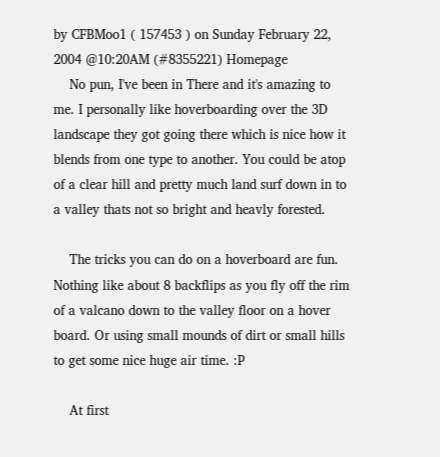by CFBMoo1 ( 157453 ) on Sunday February 22, 2004 @10:20AM (#8355221) Homepage
    No pun, I've been in There and it's amazing to me. I personally like hoverboarding over the 3D landscape they got going there which is nice how it blends from one type to another. You could be atop of a clear hill and pretty much land surf down in to a valley thats not so bright and heavly forested.

    The tricks you can do on a hoverboard are fun. Nothing like about 8 backflips as you fly off the rim of a valcano down to the valley floor on a hover board. Or using small mounds of dirt or small hills to get some nice huge air time. :P

    At first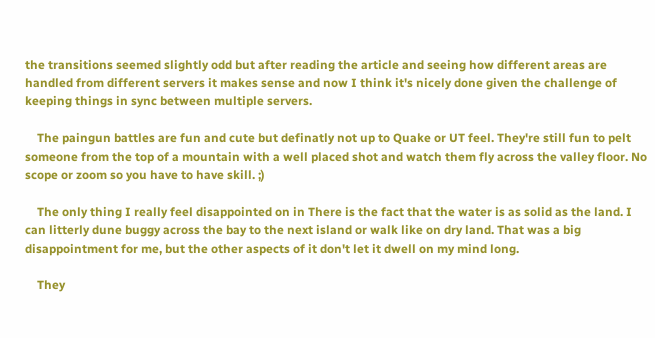the transitions seemed slightly odd but after reading the article and seeing how different areas are handled from different servers it makes sense and now I think it's nicely done given the challenge of keeping things in sync between multiple servers.

    The paingun battles are fun and cute but definatly not up to Quake or UT feel. They're still fun to pelt someone from the top of a mountain with a well placed shot and watch them fly across the valley floor. No scope or zoom so you have to have skill. ;)

    The only thing I really feel disappointed on in There is the fact that the water is as solid as the land. I can litterly dune buggy across the bay to the next island or walk like on dry land. That was a big disappointment for me, but the other aspects of it don't let it dwell on my mind long.

    They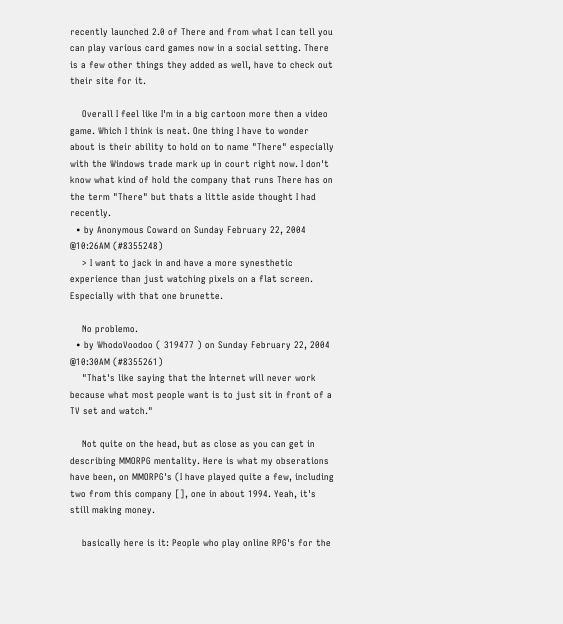recently launched 2.0 of There and from what I can tell you can play various card games now in a social setting. There is a few other things they added as well, have to check out their site for it.

    Overall I feel like I'm in a big cartoon more then a video game. Which I think is neat. One thing I have to wonder about is their ability to hold on to name "There" especially with the Windows trade mark up in court right now. I don't know what kind of hold the company that runs There has on the term "There" but thats a little aside thought I had recently.
  • by Anonymous Coward on Sunday February 22, 2004 @10:26AM (#8355248)
    > I want to jack in and have a more synesthetic experience than just watching pixels on a flat screen. Especially with that one brunette.

    No problemo.
  • by WhodoVoodoo ( 319477 ) on Sunday February 22, 2004 @10:30AM (#8355261)
    "That's like saying that the Internet will never work because what most people want is to just sit in front of a TV set and watch."

    Not quite on the head, but as close as you can get in describing MMORPG mentality. Here is what my obserations have been, on MMORPG's (I have played quite a few, including two from this company [], one in about 1994. Yeah, it's still making money.

    basically here is it: People who play online RPG's for the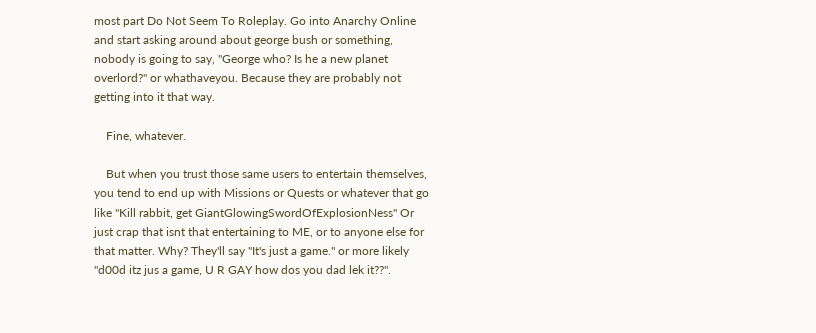most part Do Not Seem To Roleplay. Go into Anarchy Online and start asking around about george bush or something, nobody is going to say, "George who? Is he a new planet overlord?" or whathaveyou. Because they are probably not getting into it that way.

    Fine, whatever.

    But when you trust those same users to entertain themselves, you tend to end up with Missions or Quests or whatever that go like "Kill rabbit, get GiantGlowingSwordOfExplosionNess" Or just crap that isnt that entertaining to ME, or to anyone else for that matter. Why? They'll say "It's just a game." or more likely "d00d itz jus a game, U R GAY how dos you dad lek it??".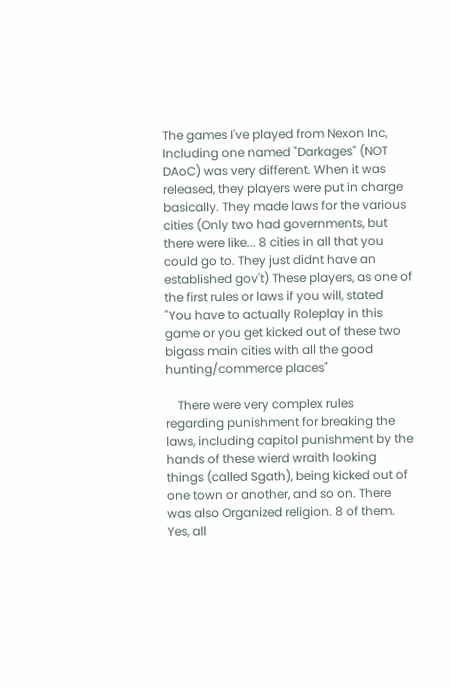The games I've played from Nexon Inc, Including one named "Darkages" (NOT DAoC) was very different. When it was released, they players were put in charge basically. They made laws for the various cities (Only two had governments, but there were like... 8 cities in all that you could go to. They just didnt have an established gov't) These players, as one of the first rules or laws if you will, stated "You have to actually Roleplay in this game or you get kicked out of these two bigass main cities with all the good hunting/commerce places"

    There were very complex rules regarding punishment for breaking the laws, including capitol punishment by the hands of these wierd wraith looking things (called Sgath), being kicked out of one town or another, and so on. There was also Organized religion. 8 of them. Yes, all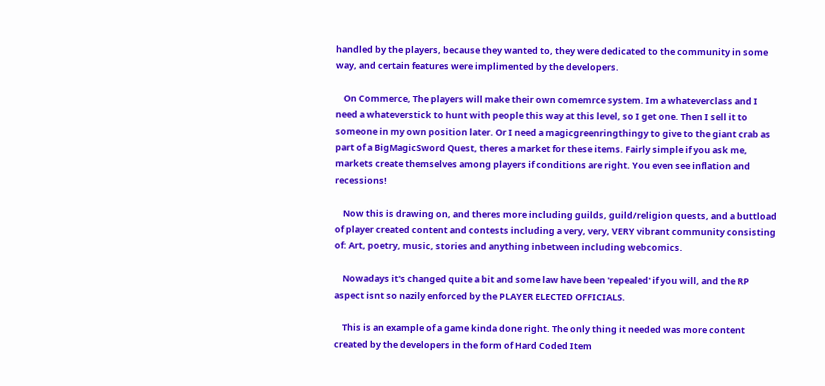handled by the players, because they wanted to, they were dedicated to the community in some way, and certain features were implimented by the developers.

    On Commerce, The players will make their own comemrce system. Im a whateverclass and I need a whateverstick to hunt with people this way at this level, so I get one. Then I sell it to someone in my own position later. Or I need a magicgreenringthingy to give to the giant crab as part of a BigMagicSword Quest, theres a market for these items. Fairly simple if you ask me, markets create themselves among players if conditions are right. You even see inflation and recessions!

    Now this is drawing on, and theres more including guilds, guild/religion quests, and a buttload of player created content and contests including a very, very, VERY vibrant community consisting of: Art, poetry, music, stories and anything inbetween including webcomics.

    Nowadays it's changed quite a bit and some law have been 'repealed' if you will, and the RP aspect isnt so nazily enforced by the PLAYER ELECTED OFFICIALS.

    This is an example of a game kinda done right. The only thing it needed was more content created by the developers in the form of Hard Coded Item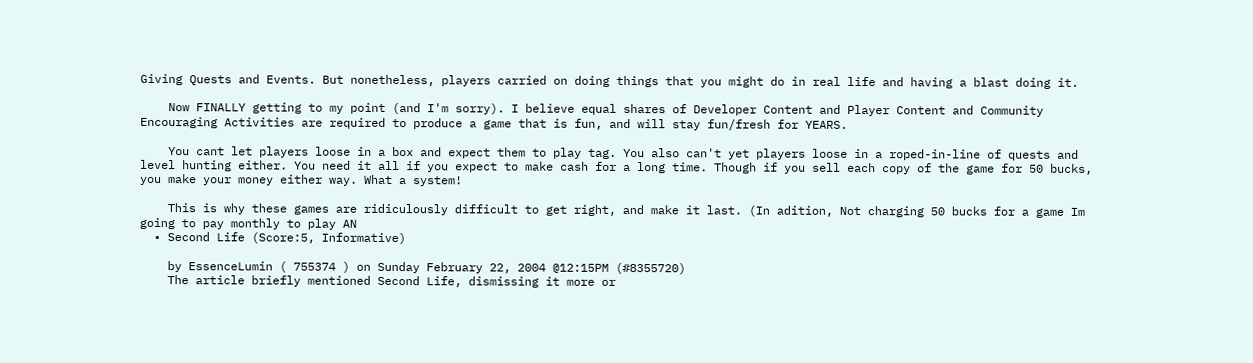Giving Quests and Events. But nonetheless, players carried on doing things that you might do in real life and having a blast doing it.

    Now FINALLY getting to my point (and I'm sorry). I believe equal shares of Developer Content and Player Content and Community Encouraging Activities are required to produce a game that is fun, and will stay fun/fresh for YEARS.

    You cant let players loose in a box and expect them to play tag. You also can't yet players loose in a roped-in-line of quests and level hunting either. You need it all if you expect to make cash for a long time. Though if you sell each copy of the game for 50 bucks, you make your money either way. What a system!

    This is why these games are ridiculously difficult to get right, and make it last. (In adition, Not charging 50 bucks for a game Im going to pay monthly to play AN
  • Second Life (Score:5, Informative)

    by EssenceLumin ( 755374 ) on Sunday February 22, 2004 @12:15PM (#8355720)
    The article briefly mentioned Second Life, dismissing it more or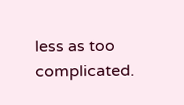less as too complicated.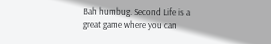Bah humbug. Second Life is a great game where you can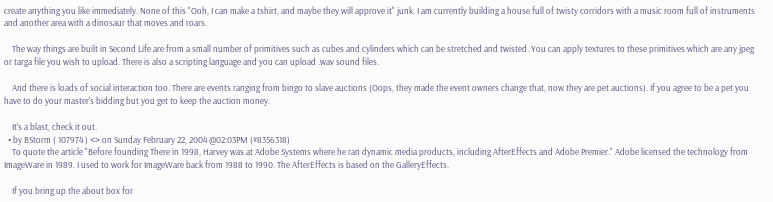create anything you like immediately. None of this "Ooh, I can make a tshirt, and maybe they will approve it" junk. I am currently building a house full of twisty corridors with a music room full of instruments and another area with a dinosaur that moves and roars.

    The way things are built in Second Life are from a small number of primitives such as cubes and cylinders which can be stretched and twisted. You can apply textures to these primitives which are any jpeg or targa file you wish to upload. There is also a scripting language and you can upload .wav sound files.

    And there is loads of social interaction too. There are events ranging from bingo to slave auctions (Oops, they made the event owners change that, now they are pet auctions). If you agree to be a pet you have to do your master's bidding but you get to keep the auction money.

    It's a blast, check it out.
  • by BStorm ( 107974 ) <> on Sunday February 22, 2004 @02:03PM (#8356318)
    To quote the article "Before founding There in 1998, Harvey was at Adobe Systems where he ran dynamic media products, including AfterEffects and Adobe Premier." Adobe licensed the technology from ImageWare in 1989. I used to work for ImageWare back from 1988 to 1990. The AfterEffects is based on the GalleryEffects.

    If you bring up the about box for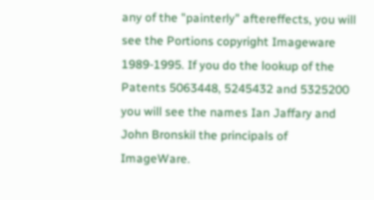any of the "painterly" aftereffects, you will see the Portions copyright Imageware 1989-1995. If you do the lookup of the Patents 5063448, 5245432 and 5325200 you will see the names Ian Jaffary and John Bronskil the principals of ImageWare.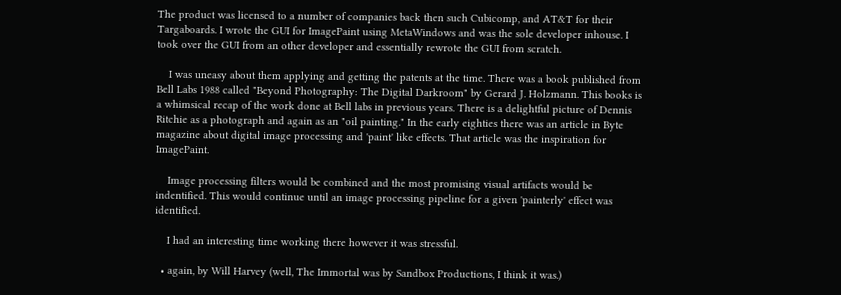The product was licensed to a number of companies back then such Cubicomp, and AT&T for their Targaboards. I wrote the GUI for ImagePaint using MetaWindows and was the sole developer inhouse. I took over the GUI from an other developer and essentially rewrote the GUI from scratch.

    I was uneasy about them applying and getting the patents at the time. There was a book published from Bell Labs 1988 called "Beyond Photography: The Digital Darkroom" by Gerard J. Holzmann. This books is a whimsical recap of the work done at Bell labs in previous years. There is a delightful picture of Dennis Ritchie as a photograph and again as an "oil painting." In the early eighties there was an article in Byte magazine about digital image processing and 'paint' like effects. That article was the inspiration for ImagePaint.

    Image processing filters would be combined and the most promising visual artifacts would be indentified. This would continue until an image processing pipeline for a given 'painterly' effect was identified.

    I had an interesting time working there however it was stressful.

  • again, by Will Harvey (well, The Immortal was by Sandbox Productions, I think it was.)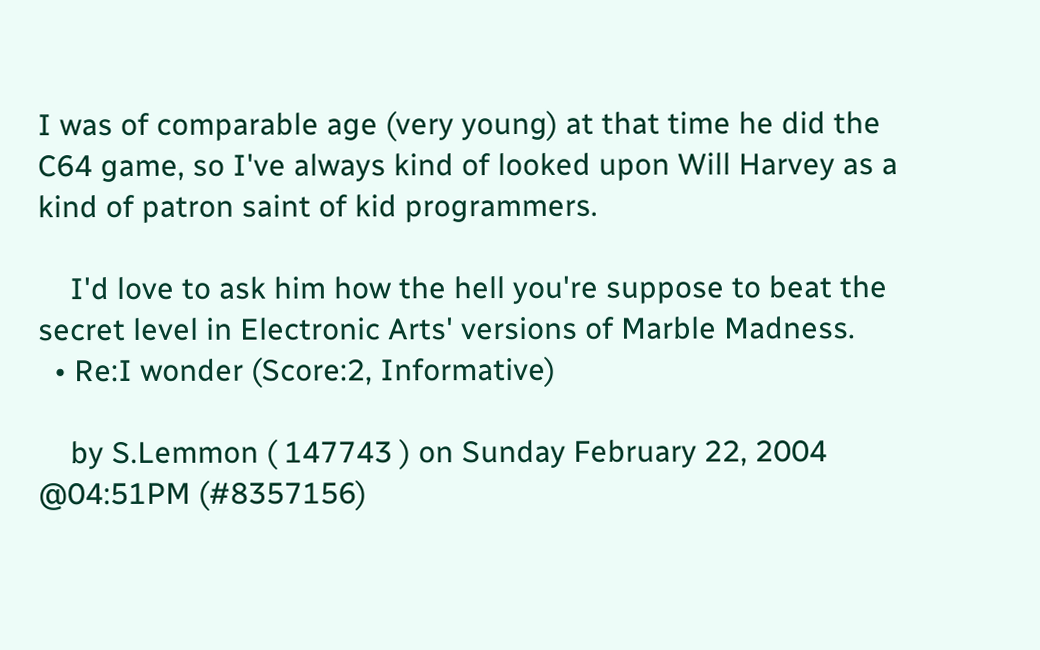I was of comparable age (very young) at that time he did the C64 game, so I've always kind of looked upon Will Harvey as a kind of patron saint of kid programmers.

    I'd love to ask him how the hell you're suppose to beat the secret level in Electronic Arts' versions of Marble Madness.
  • Re:I wonder (Score:2, Informative)

    by S.Lemmon ( 147743 ) on Sunday February 22, 2004 @04:51PM (#8357156)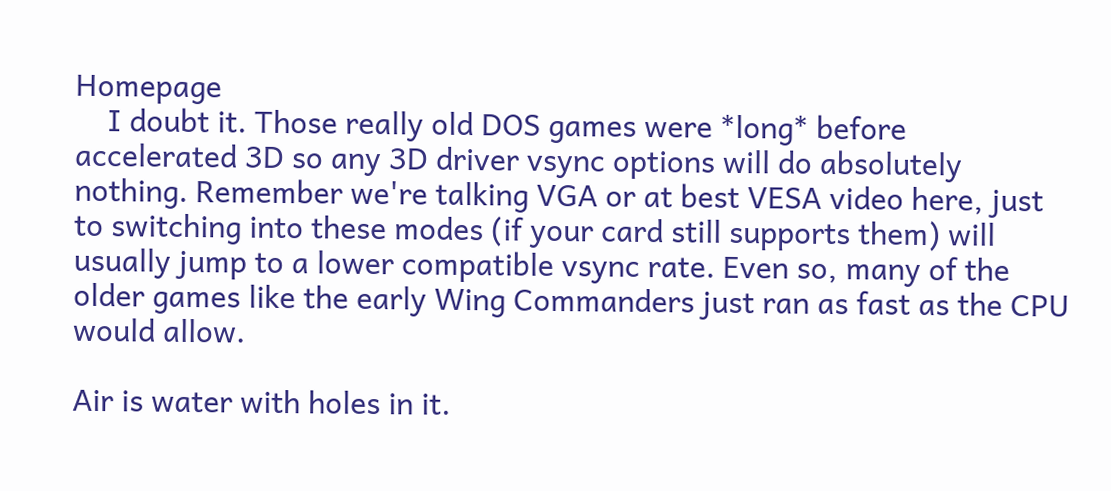Homepage
    I doubt it. Those really old DOS games were *long* before accelerated 3D so any 3D driver vsync options will do absolutely nothing. Remember we're talking VGA or at best VESA video here, just to switching into these modes (if your card still supports them) will usually jump to a lower compatible vsync rate. Even so, many of the older games like the early Wing Commanders just ran as fast as the CPU would allow.

Air is water with holes in it.